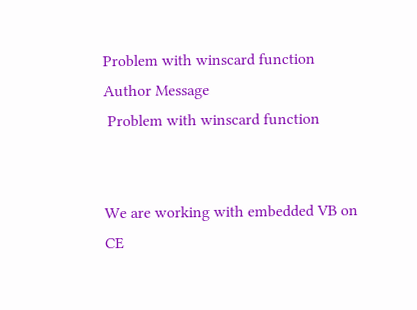Problem with winscard function
Author Message
 Problem with winscard function


We are working with embedded VB on CE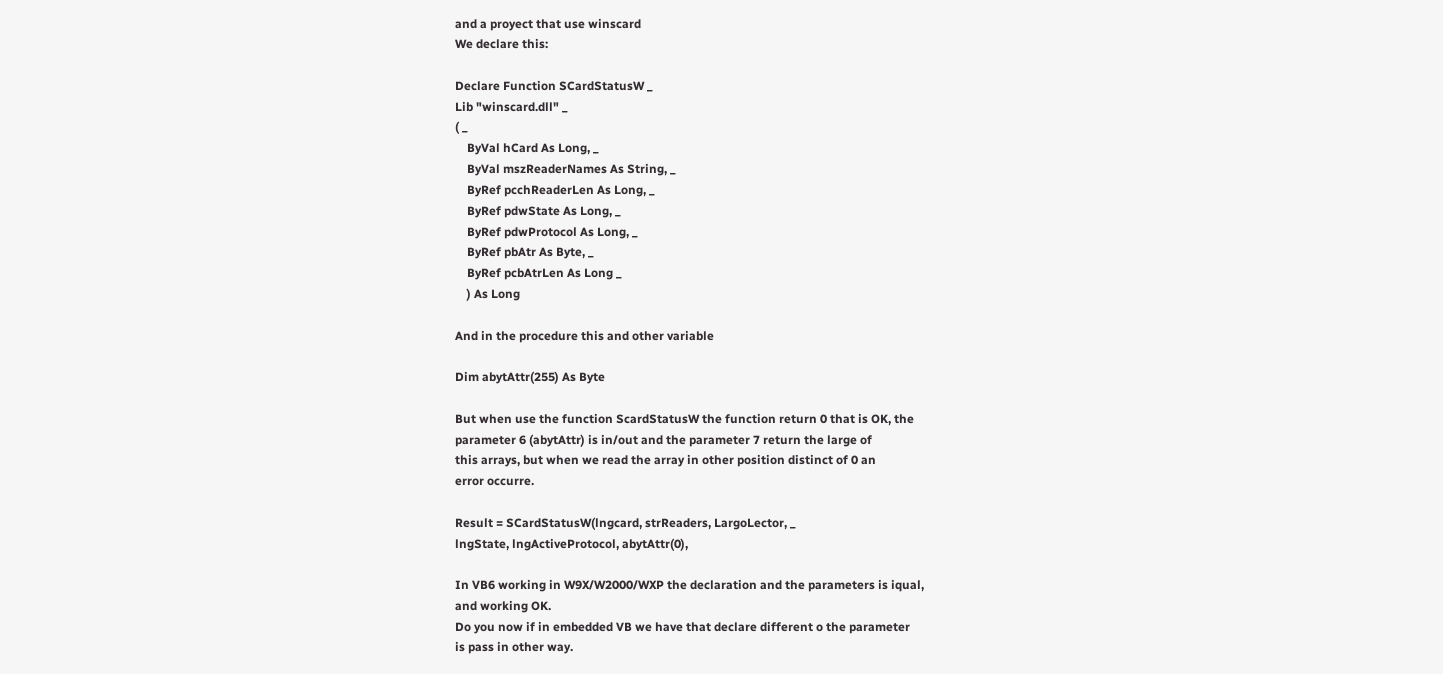and a proyect that use winscard
We declare this:

Declare Function SCardStatusW _
Lib "winscard.dll" _
( _
    ByVal hCard As Long, _
    ByVal mszReaderNames As String, _
    ByRef pcchReaderLen As Long, _
    ByRef pdwState As Long, _
    ByRef pdwProtocol As Long, _
    ByRef pbAtr As Byte, _
    ByRef pcbAtrLen As Long _
    ) As Long

And in the procedure this and other variable

Dim abytAttr(255) As Byte

But when use the function ScardStatusW the function return 0 that is OK, the
parameter 6 (abytAttr) is in/out and the parameter 7 return the large of
this arrays, but when we read the array in other position distinct of 0 an
error occurre.

Result = SCardStatusW(lngcard, strReaders, LargoLector, _
lngState, lngActiveProtocol, abytAttr(0),

In VB6 working in W9X/W2000/WXP the declaration and the parameters is iqual,
and working OK.
Do you now if in embedded VB we have that declare different o the parameter
is pass in other way.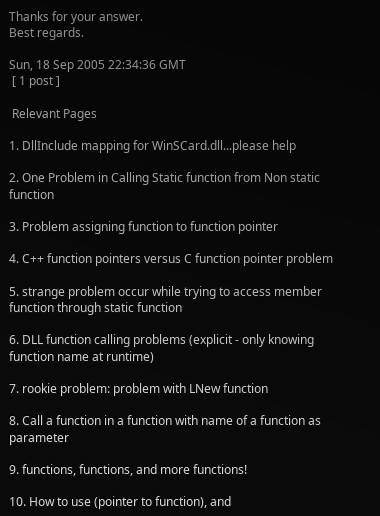Thanks for your answer.
Best regards.

Sun, 18 Sep 2005 22:34:36 GMT
 [ 1 post ]

 Relevant Pages

1. DllInclude mapping for WinSCard.dll...please help

2. One Problem in Calling Static function from Non static function

3. Problem assigning function to function pointer

4. C++ function pointers versus C function pointer problem

5. strange problem occur while trying to access member function through static function

6. DLL function calling problems (explicit - only knowing function name at runtime)

7. rookie problem: problem with LNew function

8. Call a function in a function with name of a function as parameter

9. functions, functions, and more functions!

10. How to use (pointer to function), and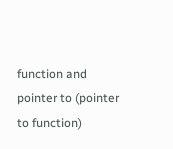function and pointer to (pointer to function)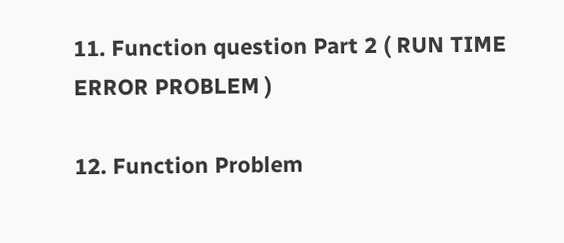11. Function question Part 2 ( RUN TIME ERROR PROBLEM )

12. Function Problem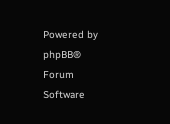Powered by phpBB® Forum Software